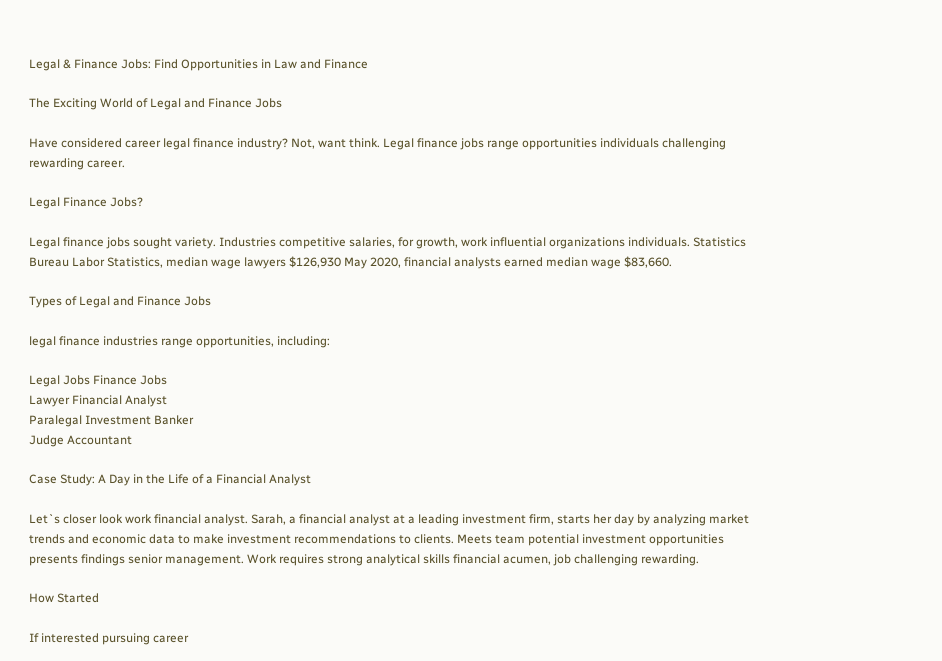Legal & Finance Jobs: Find Opportunities in Law and Finance

The Exciting World of Legal and Finance Jobs

Have considered career legal finance industry? Not, want think. Legal finance jobs range opportunities individuals challenging rewarding career.

Legal Finance Jobs?

Legal finance jobs sought variety. Industries competitive salaries, for growth, work influential organizations individuals. Statistics Bureau Labor Statistics, median wage lawyers $126,930 May 2020, financial analysts earned median wage $83,660.

Types of Legal and Finance Jobs

legal finance industries range opportunities, including:

Legal Jobs Finance Jobs
Lawyer Financial Analyst
Paralegal Investment Banker
Judge Accountant

Case Study: A Day in the Life of a Financial Analyst

Let`s closer look work financial analyst. Sarah, a financial analyst at a leading investment firm, starts her day by analyzing market trends and economic data to make investment recommendations to clients. Meets team potential investment opportunities presents findings senior management. Work requires strong analytical skills financial acumen, job challenging rewarding.

How Started

If interested pursuing career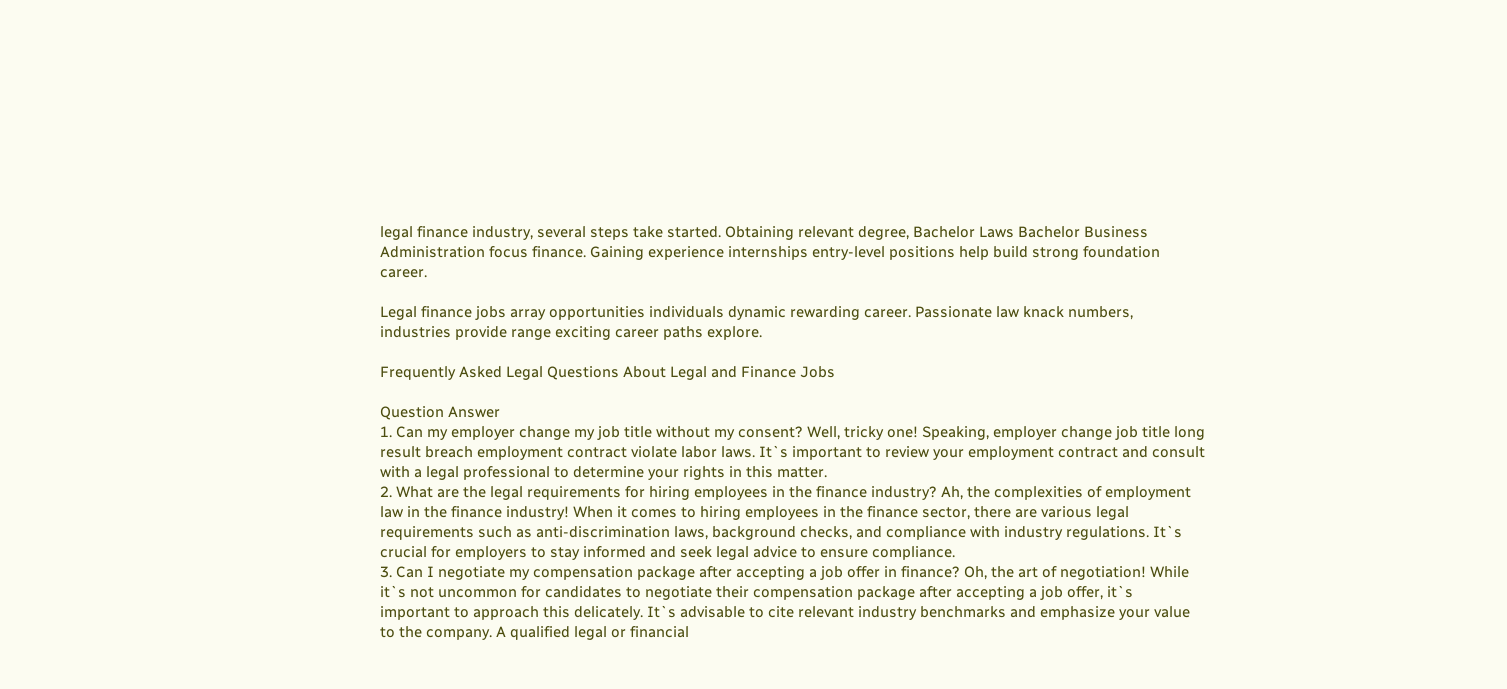legal finance industry, several steps take started. Obtaining relevant degree, Bachelor Laws Bachelor Business Administration focus finance. Gaining experience internships entry-level positions help build strong foundation career.

Legal finance jobs array opportunities individuals dynamic rewarding career. Passionate law knack numbers, industries provide range exciting career paths explore.

Frequently Asked Legal Questions About Legal and Finance Jobs

Question Answer
1. Can my employer change my job title without my consent? Well, tricky one! Speaking, employer change job title long result breach employment contract violate labor laws. It`s important to review your employment contract and consult with a legal professional to determine your rights in this matter.
2. What are the legal requirements for hiring employees in the finance industry? Ah, the complexities of employment law in the finance industry! When it comes to hiring employees in the finance sector, there are various legal requirements such as anti-discrimination laws, background checks, and compliance with industry regulations. It`s crucial for employers to stay informed and seek legal advice to ensure compliance.
3. Can I negotiate my compensation package after accepting a job offer in finance? Oh, the art of negotiation! While it`s not uncommon for candidates to negotiate their compensation package after accepting a job offer, it`s important to approach this delicately. It`s advisable to cite relevant industry benchmarks and emphasize your value to the company. A qualified legal or financial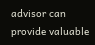advisor can provide valuable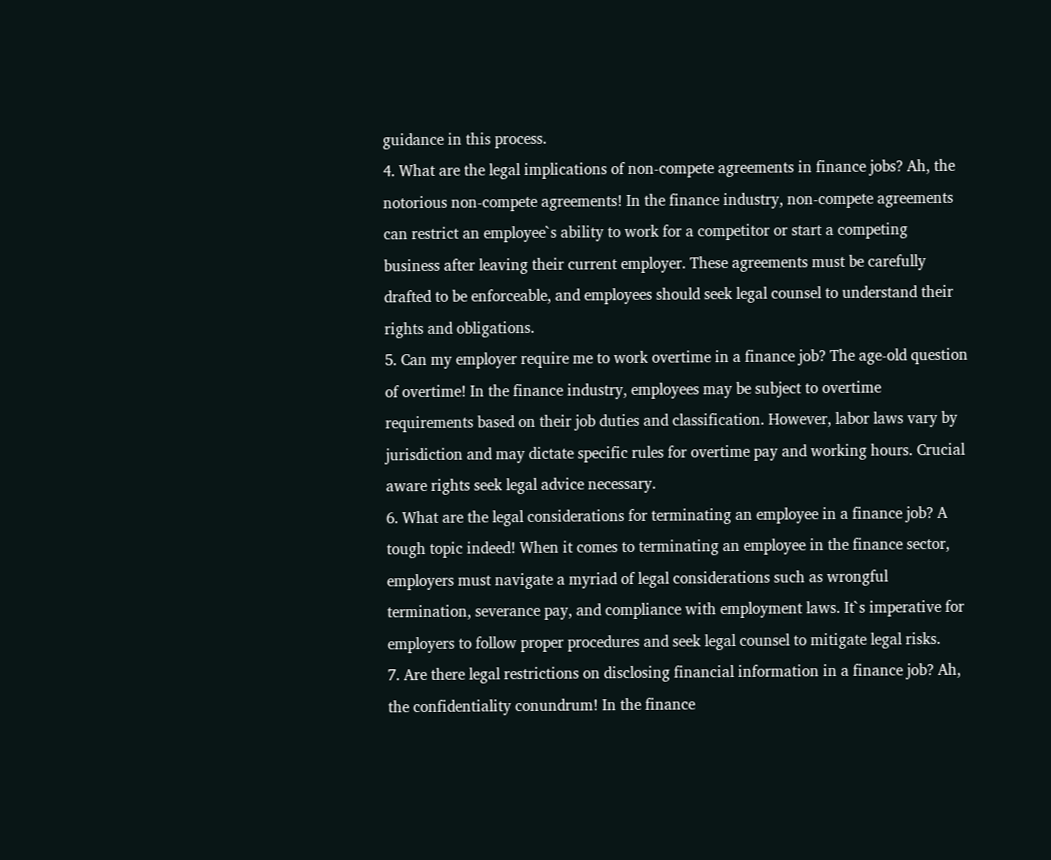guidance in this process.
4. What are the legal implications of non-compete agreements in finance jobs? Ah, the notorious non-compete agreements! In the finance industry, non-compete agreements can restrict an employee`s ability to work for a competitor or start a competing business after leaving their current employer. These agreements must be carefully drafted to be enforceable, and employees should seek legal counsel to understand their rights and obligations.
5. Can my employer require me to work overtime in a finance job? The age-old question of overtime! In the finance industry, employees may be subject to overtime requirements based on their job duties and classification. However, labor laws vary by jurisdiction and may dictate specific rules for overtime pay and working hours. Crucial aware rights seek legal advice necessary.
6. What are the legal considerations for terminating an employee in a finance job? A tough topic indeed! When it comes to terminating an employee in the finance sector, employers must navigate a myriad of legal considerations such as wrongful termination, severance pay, and compliance with employment laws. It`s imperative for employers to follow proper procedures and seek legal counsel to mitigate legal risks.
7. Are there legal restrictions on disclosing financial information in a finance job? Ah, the confidentiality conundrum! In the finance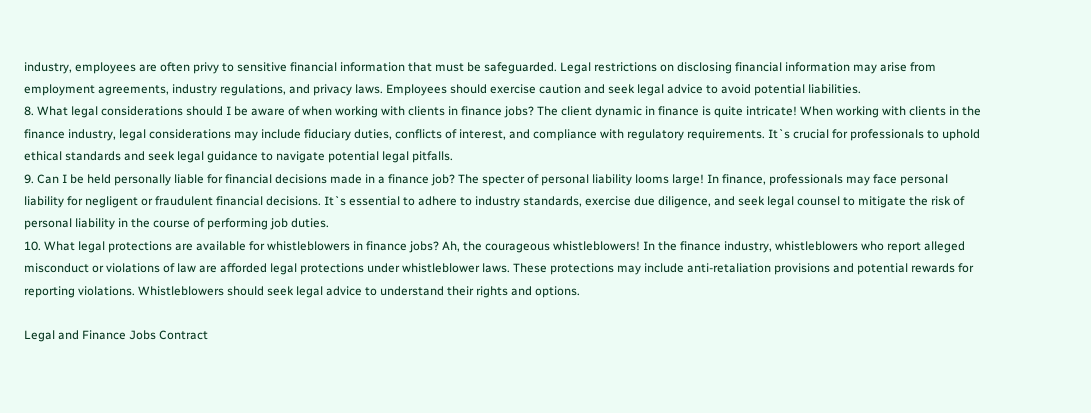industry, employees are often privy to sensitive financial information that must be safeguarded. Legal restrictions on disclosing financial information may arise from employment agreements, industry regulations, and privacy laws. Employees should exercise caution and seek legal advice to avoid potential liabilities.
8. What legal considerations should I be aware of when working with clients in finance jobs? The client dynamic in finance is quite intricate! When working with clients in the finance industry, legal considerations may include fiduciary duties, conflicts of interest, and compliance with regulatory requirements. It`s crucial for professionals to uphold ethical standards and seek legal guidance to navigate potential legal pitfalls.
9. Can I be held personally liable for financial decisions made in a finance job? The specter of personal liability looms large! In finance, professionals may face personal liability for negligent or fraudulent financial decisions. It`s essential to adhere to industry standards, exercise due diligence, and seek legal counsel to mitigate the risk of personal liability in the course of performing job duties.
10. What legal protections are available for whistleblowers in finance jobs? Ah, the courageous whistleblowers! In the finance industry, whistleblowers who report alleged misconduct or violations of law are afforded legal protections under whistleblower laws. These protections may include anti-retaliation provisions and potential rewards for reporting violations. Whistleblowers should seek legal advice to understand their rights and options.

Legal and Finance Jobs Contract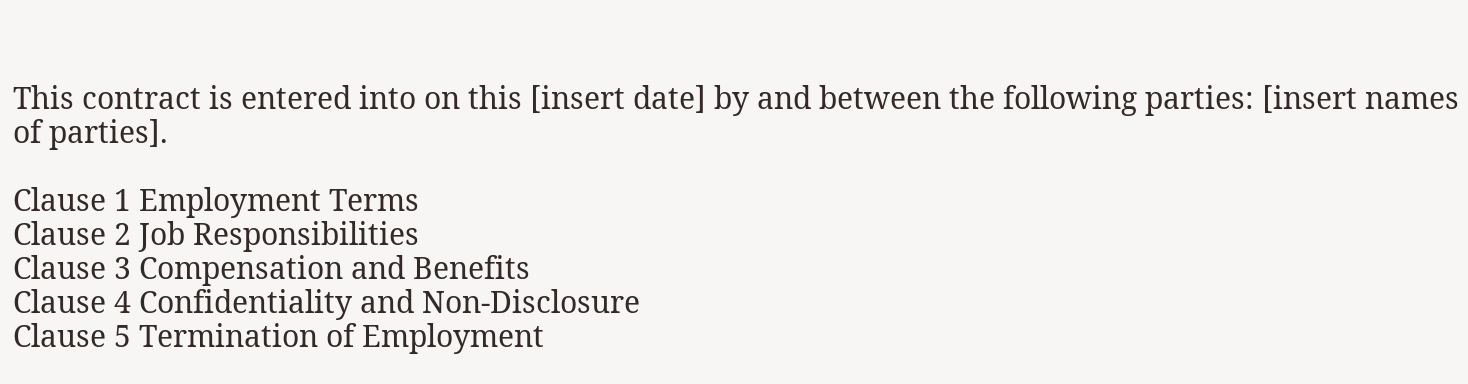This contract is entered into on this [insert date] by and between the following parties: [insert names of parties].

Clause 1 Employment Terms
Clause 2 Job Responsibilities
Clause 3 Compensation and Benefits
Clause 4 Confidentiality and Non-Disclosure
Clause 5 Termination of Employment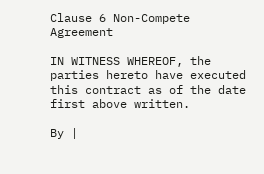Clause 6 Non-Compete Agreement

IN WITNESS WHEREOF, the parties hereto have executed this contract as of the date first above written.

By |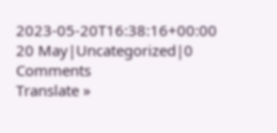2023-05-20T16:38:16+00:00 20 May|Uncategorized|0 Comments
Translate »